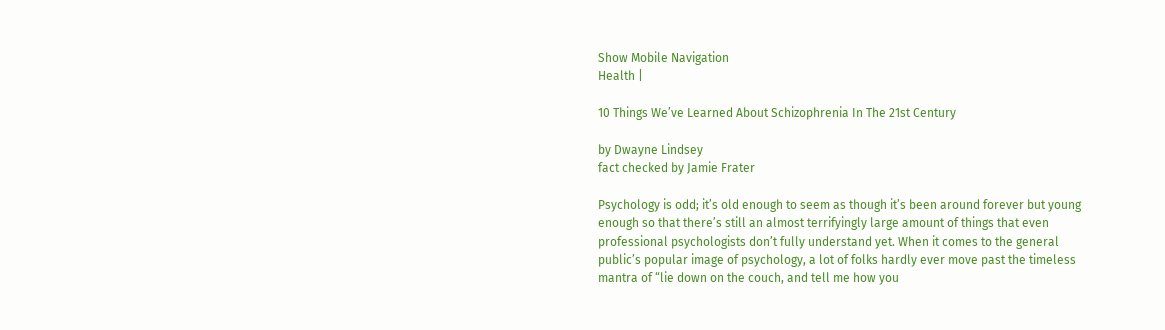Show Mobile Navigation
Health |

10 Things We’ve Learned About Schizophrenia In The 21st Century

by Dwayne Lindsey
fact checked by Jamie Frater

Psychology is odd; it’s old enough to seem as though it’s been around forever but young enough so that there’s still an almost terrifyingly large amount of things that even professional psychologists don’t fully understand yet. When it comes to the general public’s popular image of psychology, a lot of folks hardly ever move past the timeless mantra of “lie down on the couch, and tell me how you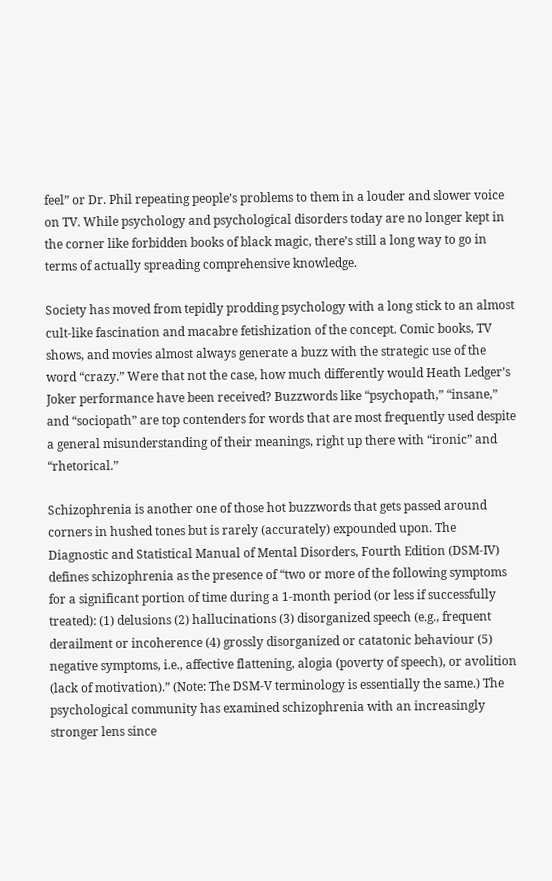feel” or Dr. Phil repeating people’s problems to them in a louder and slower voice on TV. While psychology and psychological disorders today are no longer kept in the corner like forbidden books of black magic, there’s still a long way to go in terms of actually spreading comprehensive knowledge.

Society has moved from tepidly prodding psychology with a long stick to an almost cult-like fascination and macabre fetishization of the concept. Comic books, TV shows, and movies almost always generate a buzz with the strategic use of the word “crazy.” Were that not the case, how much differently would Heath Ledger’s Joker performance have been received? Buzzwords like “psychopath,” “insane,” and “sociopath” are top contenders for words that are most frequently used despite a general misunderstanding of their meanings, right up there with “ironic” and “rhetorical.”

Schizophrenia is another one of those hot buzzwords that gets passed around corners in hushed tones but is rarely (accurately) expounded upon. The Diagnostic and Statistical Manual of Mental Disorders, Fourth Edition (DSM-IV) defines schizophrenia as the presence of “two or more of the following symptoms for a significant portion of time during a 1-month period (or less if successfully treated): (1) delusions (2) hallucinations (3) disorganized speech (e.g., frequent derailment or incoherence (4) grossly disorganized or catatonic behaviour (5) negative symptoms, i.e., affective flattening, alogia (poverty of speech), or avolition (lack of motivation).” (Note: The DSM-V terminology is essentially the same.) The psychological community has examined schizophrenia with an increasingly stronger lens since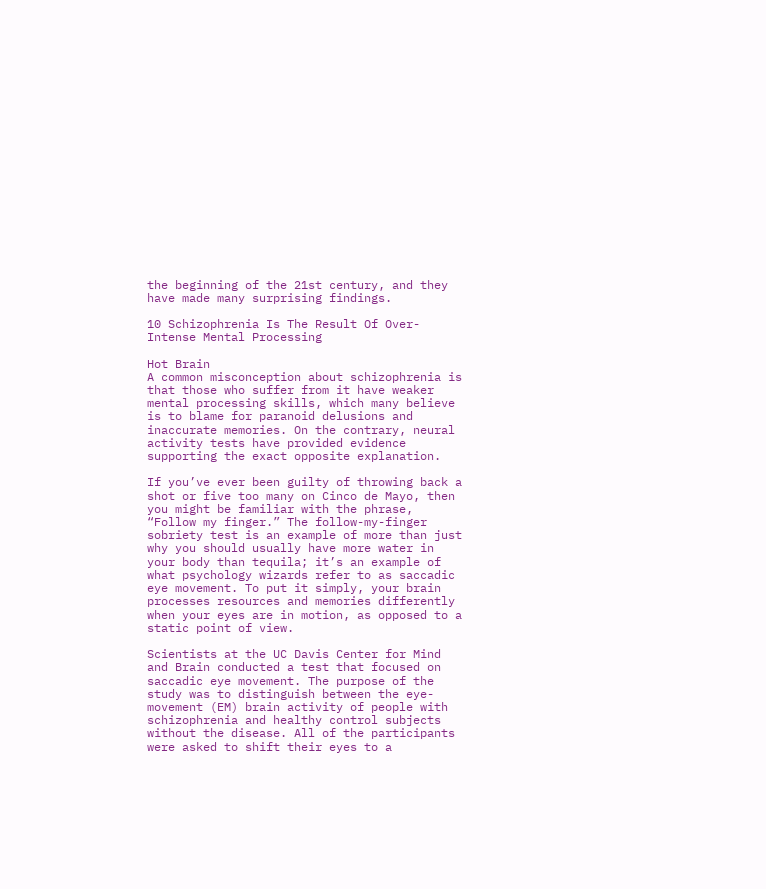the beginning of the 21st century, and they have made many surprising findings.

10 Schizophrenia Is The Result Of Over-Intense Mental Processing

Hot Brain
A common misconception about schizophrenia is that those who suffer from it have weaker mental processing skills, which many believe is to blame for paranoid delusions and inaccurate memories. On the contrary, neural activity tests have provided evidence supporting the exact opposite explanation.

If you’ve ever been guilty of throwing back a shot or five too many on Cinco de Mayo, then you might be familiar with the phrase, “Follow my finger.” The follow-my-finger sobriety test is an example of more than just why you should usually have more water in your body than tequila; it’s an example of what psychology wizards refer to as saccadic eye movement. To put it simply, your brain processes resources and memories differently when your eyes are in motion, as opposed to a static point of view.

Scientists at the UC Davis Center for Mind and Brain conducted a test that focused on saccadic eye movement. The purpose of the study was to distinguish between the eye-movement (EM) brain activity of people with schizophrenia and healthy control subjects without the disease. All of the participants were asked to shift their eyes to a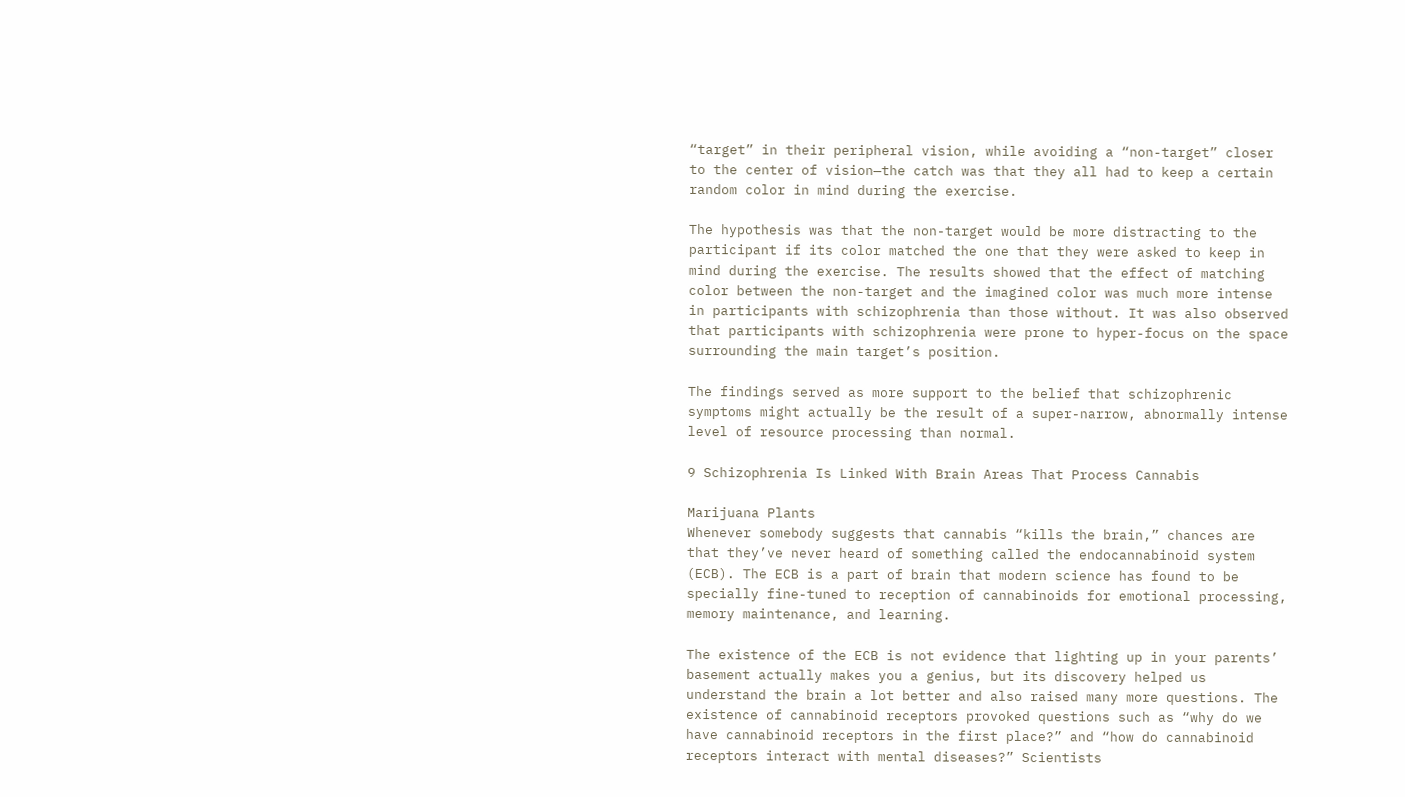“target” in their peripheral vision, while avoiding a “non-target” closer to the center of vision—the catch was that they all had to keep a certain random color in mind during the exercise.

The hypothesis was that the non-target would be more distracting to the participant if its color matched the one that they were asked to keep in mind during the exercise. The results showed that the effect of matching color between the non-target and the imagined color was much more intense in participants with schizophrenia than those without. It was also observed that participants with schizophrenia were prone to hyper-focus on the space surrounding the main target’s position.

The findings served as more support to the belief that schizophrenic symptoms might actually be the result of a super-narrow, abnormally intense level of resource processing than normal.

9 Schizophrenia Is Linked With Brain Areas That Process Cannabis

Marijuana Plants
Whenever somebody suggests that cannabis “kills the brain,” chances are that they’ve never heard of something called the endocannabinoid system (ECB). The ECB is a part of brain that modern science has found to be specially fine-tuned to reception of cannabinoids for emotional processing, memory maintenance, and learning.

The existence of the ECB is not evidence that lighting up in your parents’ basement actually makes you a genius, but its discovery helped us understand the brain a lot better and also raised many more questions. The existence of cannabinoid receptors provoked questions such as “why do we have cannabinoid receptors in the first place?” and “how do cannabinoid receptors interact with mental diseases?” Scientists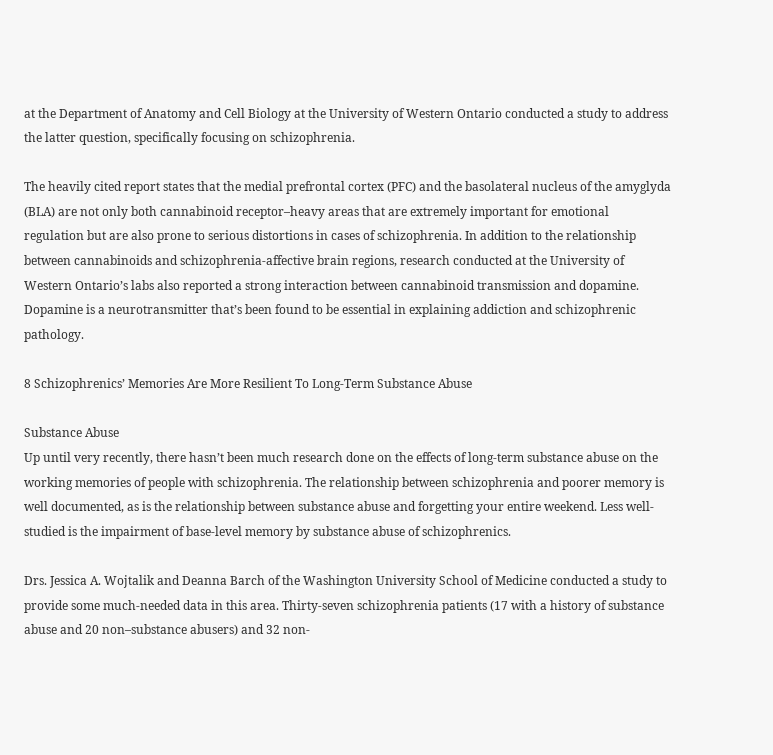at the Department of Anatomy and Cell Biology at the University of Western Ontario conducted a study to address the latter question, specifically focusing on schizophrenia.

The heavily cited report states that the medial prefrontal cortex (PFC) and the basolateral nucleus of the amyglyda (BLA) are not only both cannabinoid receptor–heavy areas that are extremely important for emotional regulation but are also prone to serious distortions in cases of schizophrenia. In addition to the relationship between cannabinoids and schizophrenia-affective brain regions, research conducted at the University of Western Ontario’s labs also reported a strong interaction between cannabinoid transmission and dopamine. Dopamine is a neurotransmitter that’s been found to be essential in explaining addiction and schizophrenic pathology.

8 Schizophrenics’ Memories Are More Resilient To Long-Term Substance Abuse

Substance Abuse
Up until very recently, there hasn’t been much research done on the effects of long-term substance abuse on the working memories of people with schizophrenia. The relationship between schizophrenia and poorer memory is well documented, as is the relationship between substance abuse and forgetting your entire weekend. Less well-studied is the impairment of base-level memory by substance abuse of schizophrenics.

Drs. Jessica A. Wojtalik and Deanna Barch of the Washington University School of Medicine conducted a study to provide some much-needed data in this area. Thirty-seven schizophrenia patients (17 with a history of substance abuse and 20 non–substance abusers) and 32 non-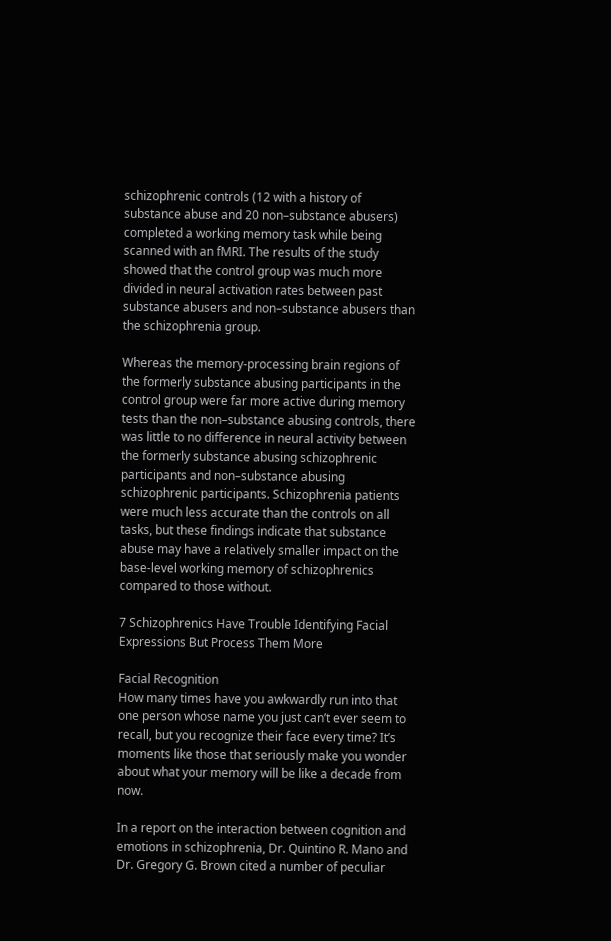schizophrenic controls (12 with a history of substance abuse and 20 non–substance abusers) completed a working memory task while being scanned with an fMRI. The results of the study showed that the control group was much more divided in neural activation rates between past substance abusers and non–substance abusers than the schizophrenia group.

Whereas the memory-processing brain regions of the formerly substance abusing participants in the control group were far more active during memory tests than the non–substance abusing controls, there was little to no difference in neural activity between the formerly substance abusing schizophrenic participants and non–substance abusing schizophrenic participants. Schizophrenia patients were much less accurate than the controls on all tasks, but these findings indicate that substance abuse may have a relatively smaller impact on the base-level working memory of schizophrenics compared to those without.

7 Schizophrenics Have Trouble Identifying Facial Expressions But Process Them More

Facial Recognition
How many times have you awkwardly run into that one person whose name you just can’t ever seem to recall, but you recognize their face every time? It’s moments like those that seriously make you wonder about what your memory will be like a decade from now.

In a report on the interaction between cognition and emotions in schizophrenia, Dr. Quintino R. Mano and Dr. Gregory G. Brown cited a number of peculiar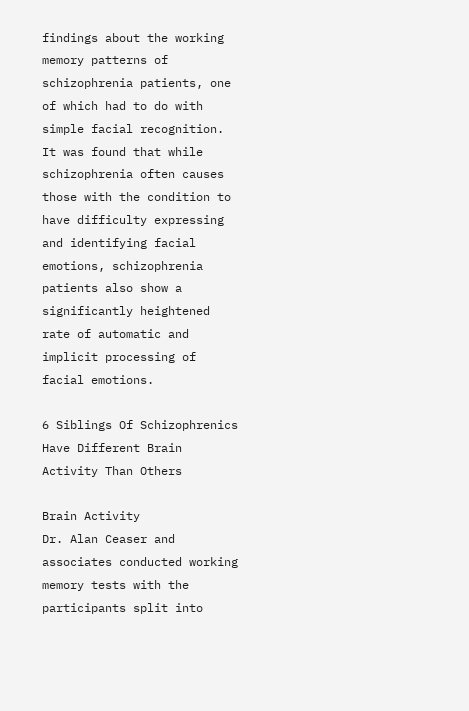findings about the working memory patterns of schizophrenia patients, one of which had to do with simple facial recognition. It was found that while schizophrenia often causes those with the condition to have difficulty expressing and identifying facial emotions, schizophrenia patients also show a significantly heightened rate of automatic and implicit processing of facial emotions.

6 Siblings Of Schizophrenics Have Different Brain Activity Than Others

Brain Activity
Dr. Alan Ceaser and associates conducted working memory tests with the participants split into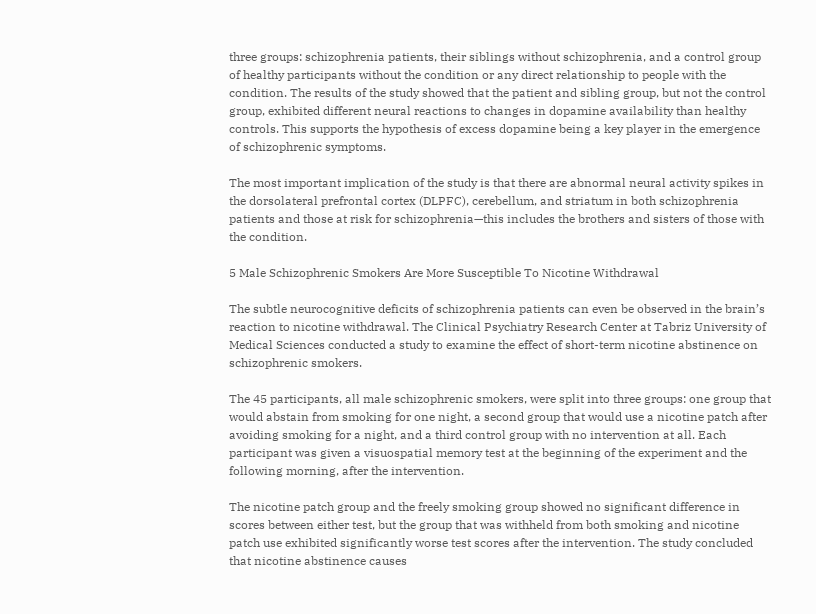three groups: schizophrenia patients, their siblings without schizophrenia, and a control group of healthy participants without the condition or any direct relationship to people with the condition. The results of the study showed that the patient and sibling group, but not the control group, exhibited different neural reactions to changes in dopamine availability than healthy controls. This supports the hypothesis of excess dopamine being a key player in the emergence of schizophrenic symptoms.

The most important implication of the study is that there are abnormal neural activity spikes in the dorsolateral prefrontal cortex (DLPFC), cerebellum, and striatum in both schizophrenia patients and those at risk for schizophrenia—this includes the brothers and sisters of those with the condition.

5 Male Schizophrenic Smokers Are More Susceptible To Nicotine Withdrawal

The subtle neurocognitive deficits of schizophrenia patients can even be observed in the brain’s reaction to nicotine withdrawal. The Clinical Psychiatry Research Center at Tabriz University of Medical Sciences conducted a study to examine the effect of short-term nicotine abstinence on schizophrenic smokers.

The 45 participants, all male schizophrenic smokers, were split into three groups: one group that would abstain from smoking for one night, a second group that would use a nicotine patch after avoiding smoking for a night, and a third control group with no intervention at all. Each participant was given a visuospatial memory test at the beginning of the experiment and the following morning, after the intervention.

The nicotine patch group and the freely smoking group showed no significant difference in scores between either test, but the group that was withheld from both smoking and nicotine patch use exhibited significantly worse test scores after the intervention. The study concluded that nicotine abstinence causes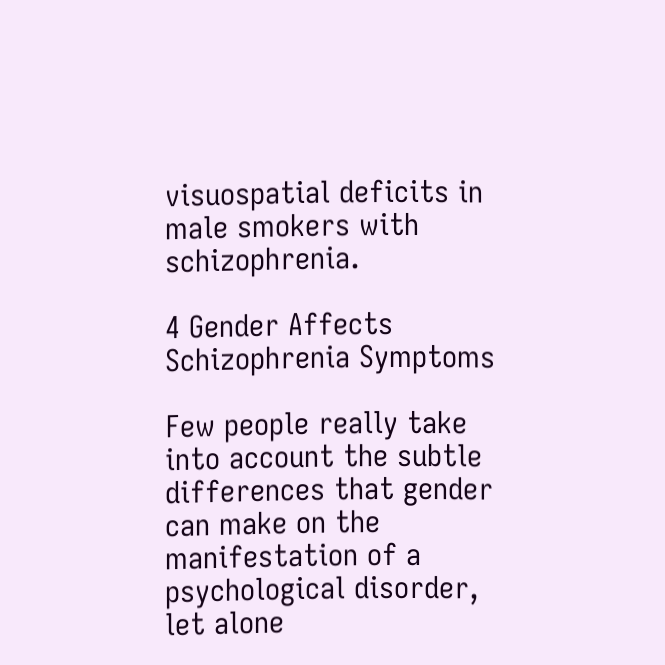visuospatial deficits in male smokers with schizophrenia.

4 Gender Affects Schizophrenia Symptoms

Few people really take into account the subtle differences that gender can make on the manifestation of a psychological disorder, let alone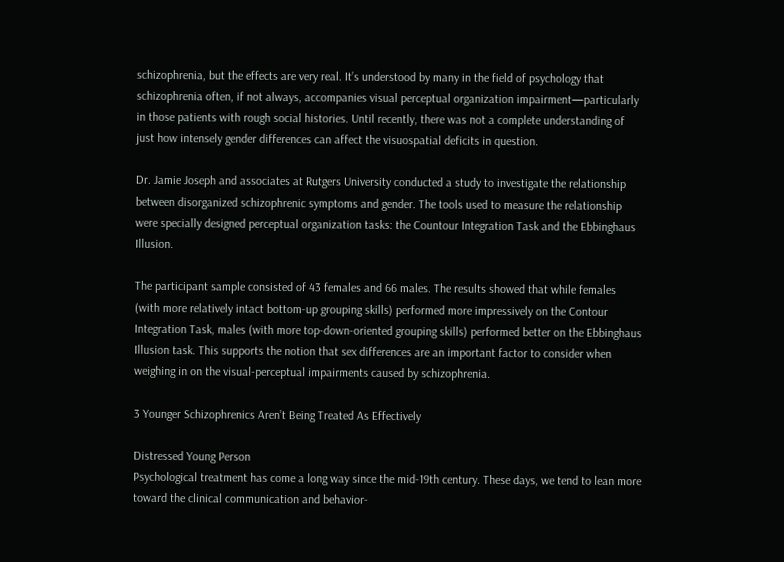schizophrenia, but the effects are very real. It’s understood by many in the field of psychology that schizophrenia often, if not always, accompanies visual perceptual organization impairment—particularly in those patients with rough social histories. Until recently, there was not a complete understanding of just how intensely gender differences can affect the visuospatial deficits in question.

Dr. Jamie Joseph and associates at Rutgers University conducted a study to investigate the relationship between disorganized schizophrenic symptoms and gender. The tools used to measure the relationship were specially designed perceptual organization tasks: the Countour Integration Task and the Ebbinghaus Illusion.

The participant sample consisted of 43 females and 66 males. The results showed that while females (with more relatively intact bottom-up grouping skills) performed more impressively on the Contour Integration Task, males (with more top-down-oriented grouping skills) performed better on the Ebbinghaus Illusion task. This supports the notion that sex differences are an important factor to consider when weighing in on the visual-perceptual impairments caused by schizophrenia.

3 Younger Schizophrenics Aren’t Being Treated As Effectively

Distressed Young Person
Psychological treatment has come a long way since the mid-19th century. These days, we tend to lean more toward the clinical communication and behavior-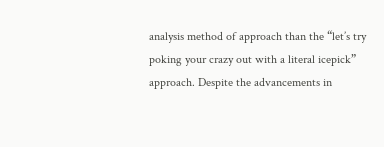analysis method of approach than the “let’s try poking your crazy out with a literal icepick” approach. Despite the advancements in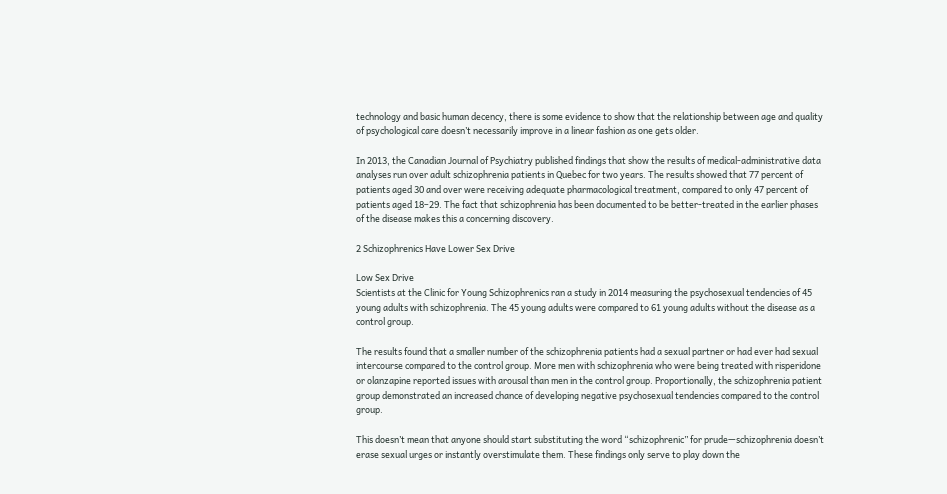technology and basic human decency, there is some evidence to show that the relationship between age and quality of psychological care doesn’t necessarily improve in a linear fashion as one gets older.

In 2013, the Canadian Journal of Psychiatry published findings that show the results of medical-administrative data analyses run over adult schizophrenia patients in Quebec for two years. The results showed that 77 percent of patients aged 30 and over were receiving adequate pharmacological treatment, compared to only 47 percent of patients aged 18–29. The fact that schizophrenia has been documented to be better-treated in the earlier phases of the disease makes this a concerning discovery.

2 Schizophrenics Have Lower Sex Drive

Low Sex Drive
Scientists at the Clinic for Young Schizophrenics ran a study in 2014 measuring the psychosexual tendencies of 45 young adults with schizophrenia. The 45 young adults were compared to 61 young adults without the disease as a control group.

The results found that a smaller number of the schizophrenia patients had a sexual partner or had ever had sexual intercourse compared to the control group. More men with schizophrenia who were being treated with risperidone or olanzapine reported issues with arousal than men in the control group. Proportionally, the schizophrenia patient group demonstrated an increased chance of developing negative psychosexual tendencies compared to the control group.

This doesn’t mean that anyone should start substituting the word “schizophrenic” for prude—schizophrenia doesn’t erase sexual urges or instantly overstimulate them. These findings only serve to play down the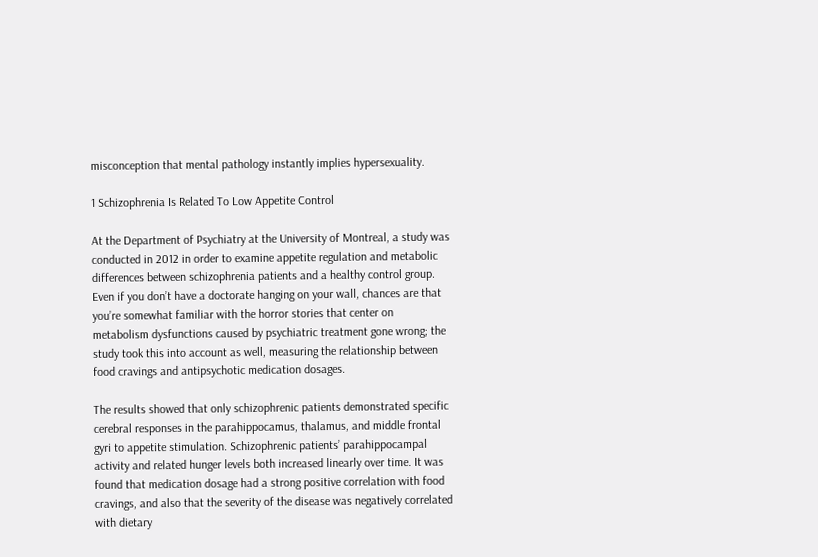misconception that mental pathology instantly implies hypersexuality.

1 Schizophrenia Is Related To Low Appetite Control

At the Department of Psychiatry at the University of Montreal, a study was conducted in 2012 in order to examine appetite regulation and metabolic differences between schizophrenia patients and a healthy control group. Even if you don’t have a doctorate hanging on your wall, chances are that you’re somewhat familiar with the horror stories that center on metabolism dysfunctions caused by psychiatric treatment gone wrong; the study took this into account as well, measuring the relationship between food cravings and antipsychotic medication dosages.

The results showed that only schizophrenic patients demonstrated specific cerebral responses in the parahippocamus, thalamus, and middle frontal gyri to appetite stimulation. Schizophrenic patients’ parahippocampal activity and related hunger levels both increased linearly over time. It was found that medication dosage had a strong positive correlation with food cravings, and also that the severity of the disease was negatively correlated with dietary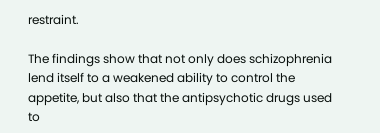restraint.

The findings show that not only does schizophrenia lend itself to a weakened ability to control the appetite, but also that the antipsychotic drugs used to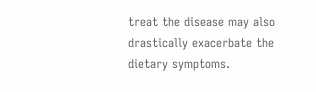treat the disease may also drastically exacerbate the dietary symptoms.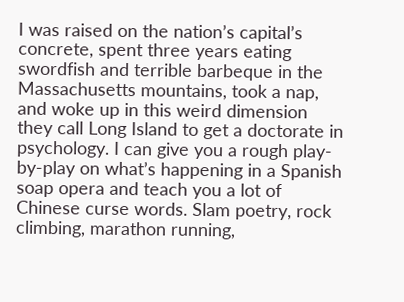I was raised on the nation’s capital’s concrete, spent three years eating swordfish and terrible barbeque in the Massachusetts mountains, took a nap, and woke up in this weird dimension they call Long Island to get a doctorate in psychology. I can give you a rough play-by-play on what’s happening in a Spanish soap opera and teach you a lot of Chinese curse words. Slam poetry, rock climbing, marathon running,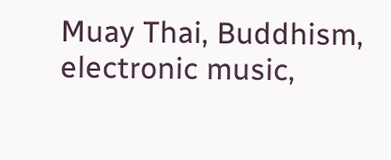Muay Thai, Buddhism, electronic music,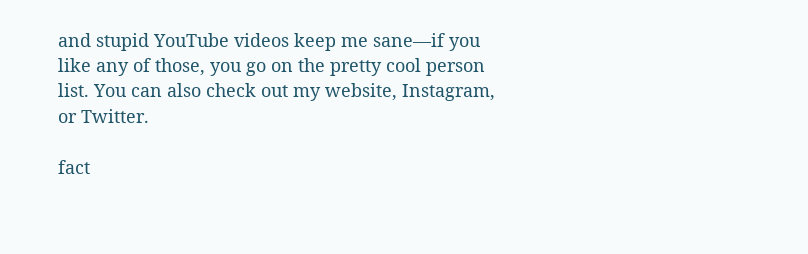and stupid YouTube videos keep me sane—if you like any of those, you go on the pretty cool person list. You can also check out my website, Instagram, or Twitter.

fact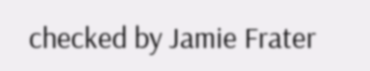checked by Jamie Frater